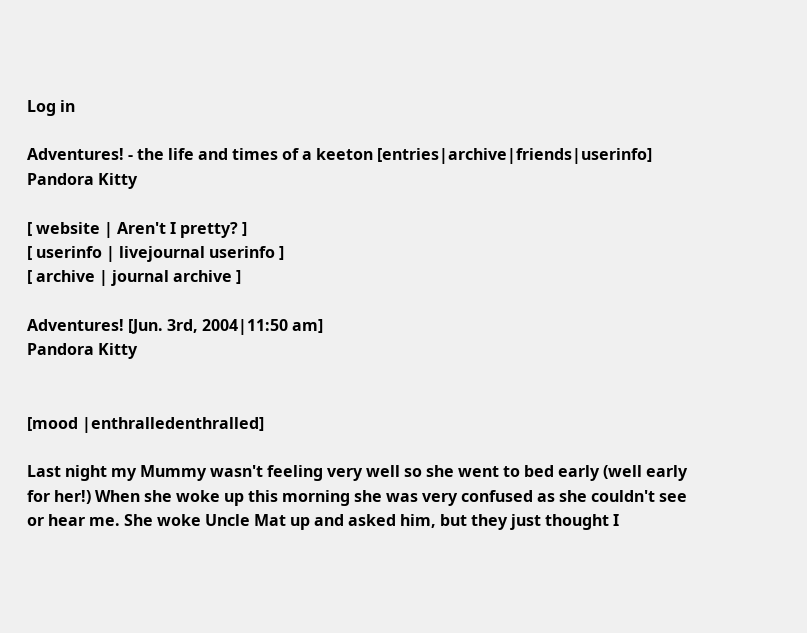Log in

Adventures! - the life and times of a keeton [entries|archive|friends|userinfo]
Pandora Kitty

[ website | Aren't I pretty? ]
[ userinfo | livejournal userinfo ]
[ archive | journal archive ]

Adventures! [Jun. 3rd, 2004|11:50 am]
Pandora Kitty


[mood |enthralledenthralled]

Last night my Mummy wasn't feeling very well so she went to bed early (well early for her!) When she woke up this morning she was very confused as she couldn't see or hear me. She woke Uncle Mat up and asked him, but they just thought I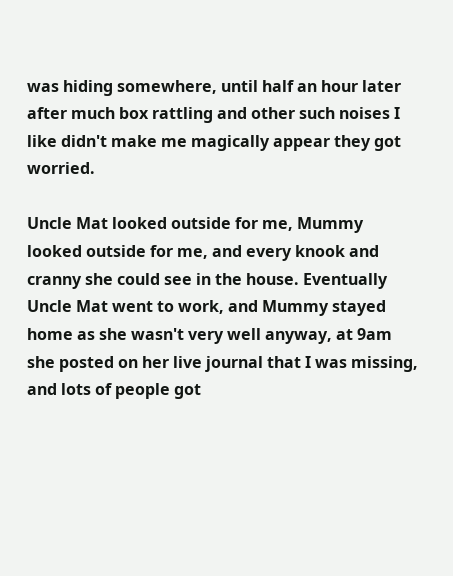was hiding somewhere, until half an hour later after much box rattling and other such noises I like didn't make me magically appear they got worried.

Uncle Mat looked outside for me, Mummy looked outside for me, and every knook and cranny she could see in the house. Eventually Uncle Mat went to work, and Mummy stayed home as she wasn't very well anyway, at 9am she posted on her live journal that I was missing, and lots of people got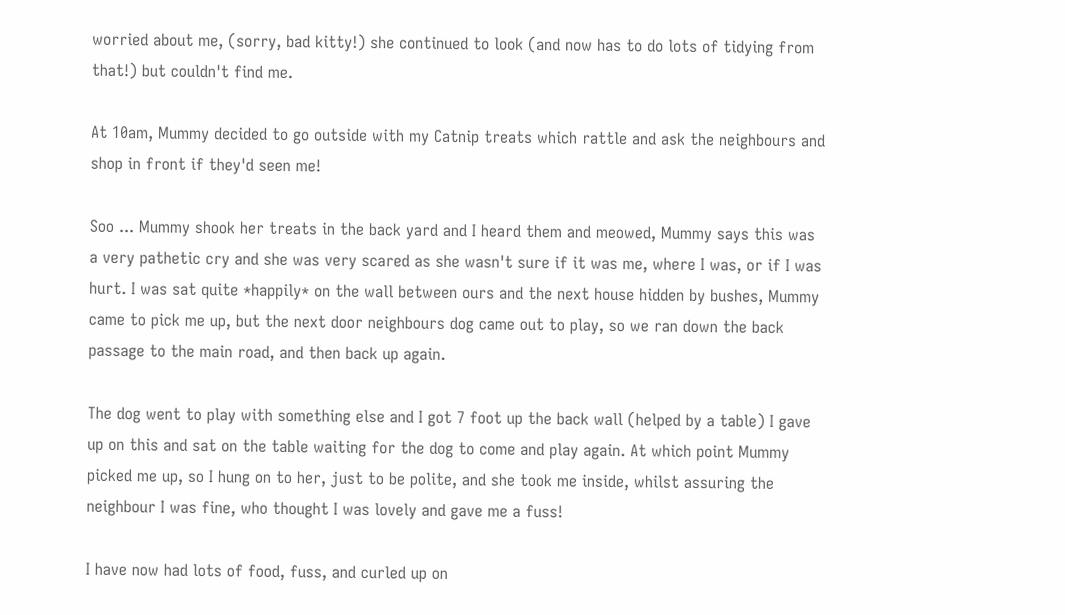worried about me, (sorry, bad kitty!) she continued to look (and now has to do lots of tidying from that!) but couldn't find me.

At 10am, Mummy decided to go outside with my Catnip treats which rattle and ask the neighbours and shop in front if they'd seen me!

Soo ... Mummy shook her treats in the back yard and I heard them and meowed, Mummy says this was a very pathetic cry and she was very scared as she wasn't sure if it was me, where I was, or if I was hurt. I was sat quite *happily* on the wall between ours and the next house hidden by bushes, Mummy came to pick me up, but the next door neighbours dog came out to play, so we ran down the back passage to the main road, and then back up again.

The dog went to play with something else and I got 7 foot up the back wall (helped by a table) I gave up on this and sat on the table waiting for the dog to come and play again. At which point Mummy picked me up, so I hung on to her, just to be polite, and she took me inside, whilst assuring the neighbour I was fine, who thought I was lovely and gave me a fuss!

I have now had lots of food, fuss, and curled up on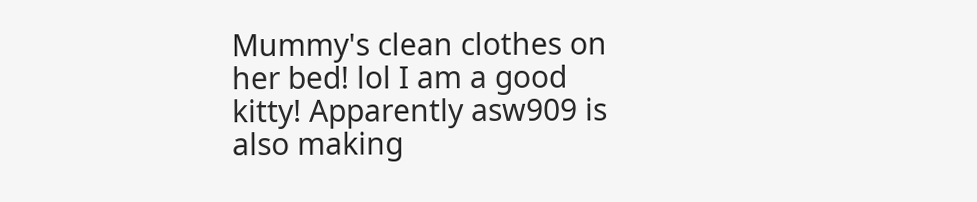Mummy's clean clothes on her bed! lol I am a good kitty! Apparently asw909 is also making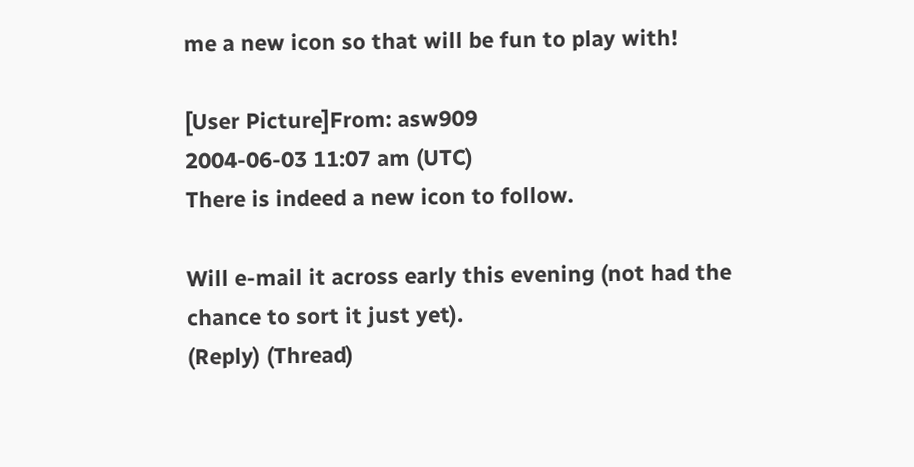me a new icon so that will be fun to play with!

[User Picture]From: asw909
2004-06-03 11:07 am (UTC)
There is indeed a new icon to follow.

Will e-mail it across early this evening (not had the chance to sort it just yet).
(Reply) (Thread)